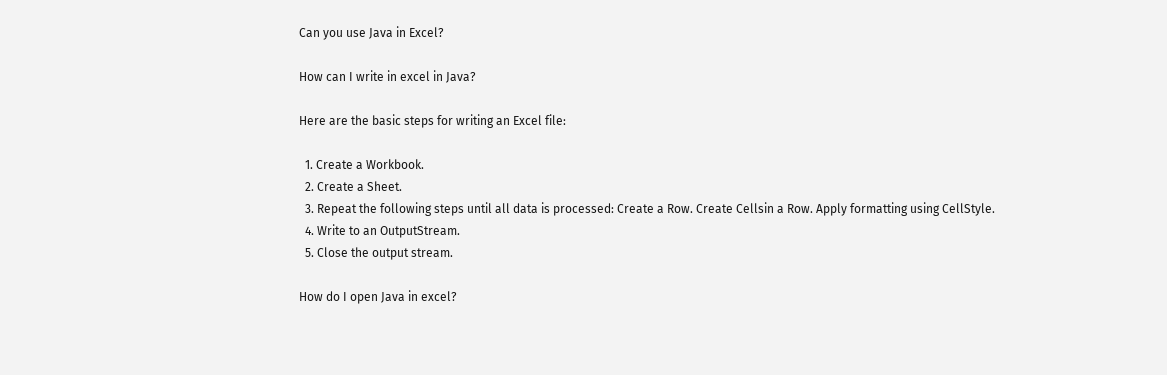Can you use Java in Excel?

How can I write in excel in Java?

Here are the basic steps for writing an Excel file:

  1. Create a Workbook.
  2. Create a Sheet.
  3. Repeat the following steps until all data is processed: Create a Row. Create Cellsin a Row. Apply formatting using CellStyle.
  4. Write to an OutputStream.
  5. Close the output stream.

How do I open Java in excel?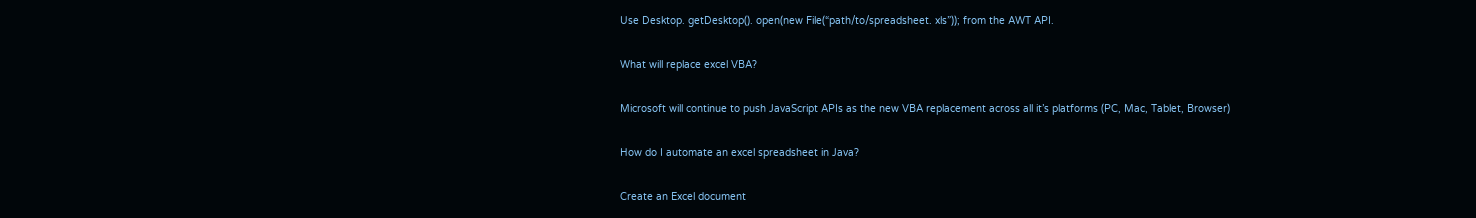Use Desktop. getDesktop(). open(new File(“path/to/spreadsheet. xls”)); from the AWT API.

What will replace excel VBA?

Microsoft will continue to push JavaScript APIs as the new VBA replacement across all it’s platforms (PC, Mac, Tablet, Browser)

How do I automate an excel spreadsheet in Java?

Create an Excel document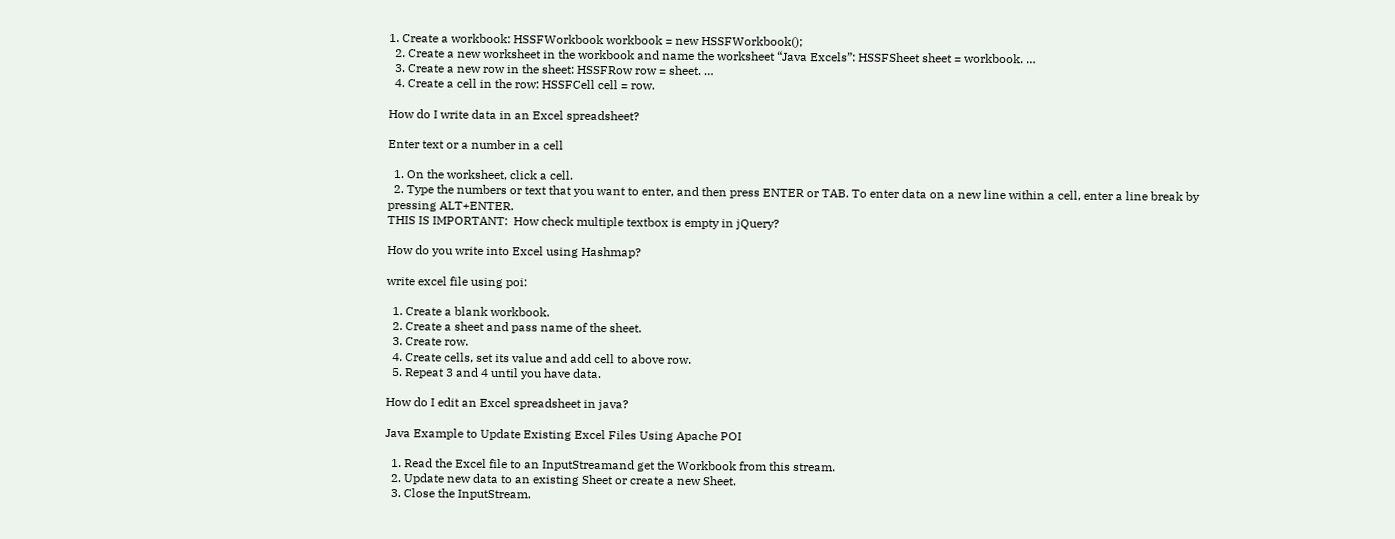1. Create a workbook: HSSFWorkbook workbook = new HSSFWorkbook();
  2. Create a new worksheet in the workbook and name the worksheet “Java Excels”: HSSFSheet sheet = workbook. …
  3. Create a new row in the sheet: HSSFRow row = sheet. …
  4. Create a cell in the row: HSSFCell cell = row.

How do I write data in an Excel spreadsheet?

Enter text or a number in a cell

  1. On the worksheet, click a cell.
  2. Type the numbers or text that you want to enter, and then press ENTER or TAB. To enter data on a new line within a cell, enter a line break by pressing ALT+ENTER.
THIS IS IMPORTANT:  How check multiple textbox is empty in jQuery?

How do you write into Excel using Hashmap?

write excel file using poi:

  1. Create a blank workbook.
  2. Create a sheet and pass name of the sheet.
  3. Create row.
  4. Create cells, set its value and add cell to above row.
  5. Repeat 3 and 4 until you have data.

How do I edit an Excel spreadsheet in java?

Java Example to Update Existing Excel Files Using Apache POI

  1. Read the Excel file to an InputStreamand get the Workbook from this stream.
  2. Update new data to an existing Sheet or create a new Sheet.
  3. Close the InputStream.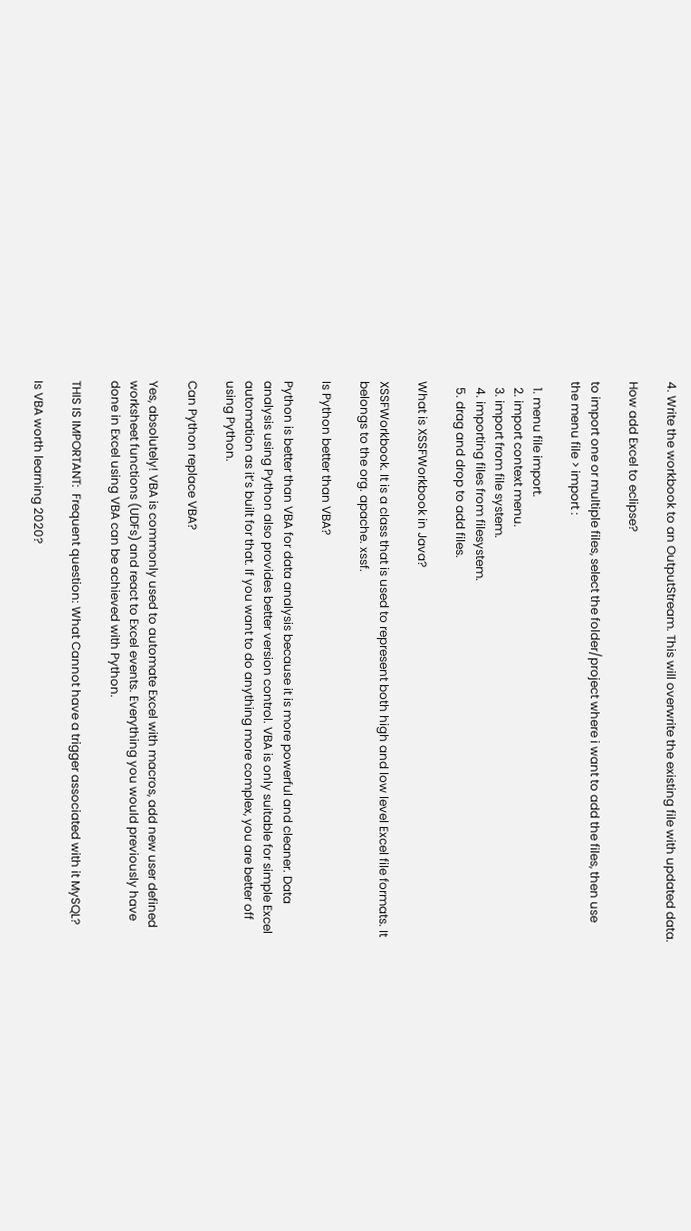4. Write the workbook to an OutputStream. This will overwrite the existing file with updated data.

How add Excel to eclipse?

to import one or multiple files, select the folder/project where i want to add the files, then use the menu file > import :

  1. menu file import.
  2. import context menu.
  3. import from file system.
  4. importing files from filesystem.
  5. drag and drop to add files.

What is XSSFWorkbook in Java?

XSSFWorkbook. It is a class that is used to represent both high and low level Excel file formats. It belongs to the org. apache. xssf.

Is Python better than VBA?

Python is better than VBA for data analysis because it is more powerful and cleaner. Data analysis using Python also provides better version control. VBA is only suitable for simple Excel automation as it’s built for that. If you want to do anything more complex, you are better off using Python.

Can Python replace VBA?

Yes, absolutely! VBA is commonly used to automate Excel with macros, add new user defined worksheet functions (UDFs) and react to Excel events. Everything you would previously have done in Excel using VBA can be achieved with Python.

THIS IS IMPORTANT:  Frequent question: What Cannot have a trigger associated with it MySQL?

Is VBA worth learning 2020?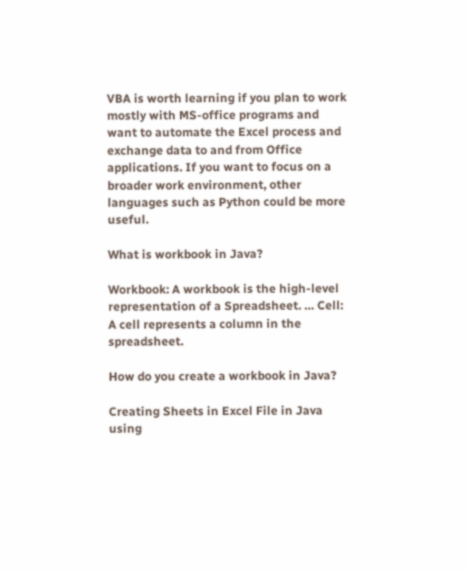VBA is worth learning if you plan to work mostly with MS-office programs and want to automate the Excel process and exchange data to and from Office applications. If you want to focus on a broader work environment, other languages such as Python could be more useful.

What is workbook in Java?

Workbook: A workbook is the high-level representation of a Spreadsheet. … Cell: A cell represents a column in the spreadsheet.

How do you create a workbook in Java?

Creating Sheets in Excel File in Java using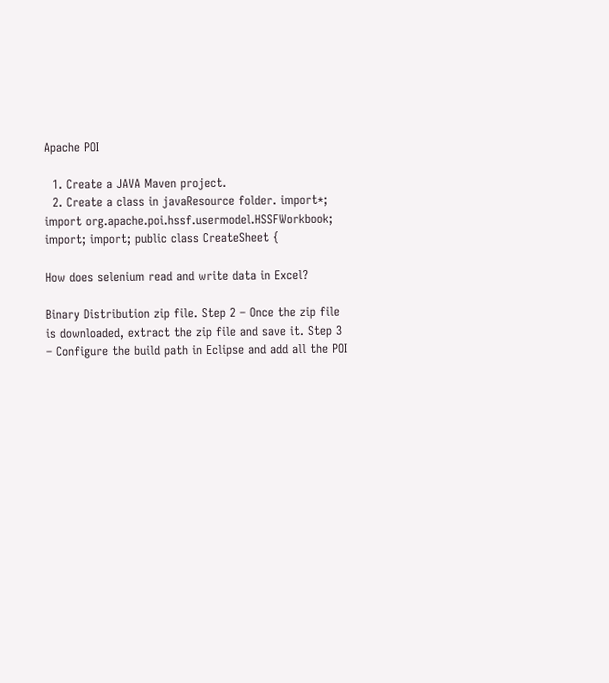Apache POI

  1. Create a JAVA Maven project.
  2. Create a class in javaResource folder. import*; import org.apache.poi.hssf.usermodel.HSSFWorkbook; import; import; public class CreateSheet {

How does selenium read and write data in Excel?

Binary Distribution zip file. Step 2 – Once the zip file is downloaded, extract the zip file and save it. Step 3 – Configure the build path in Eclipse and add all the POI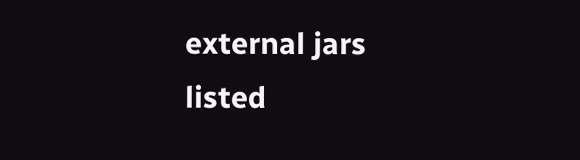external jars listed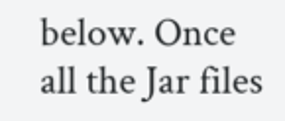below. Once all the Jar files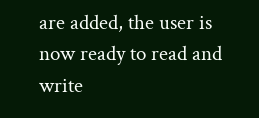are added, the user is now ready to read and write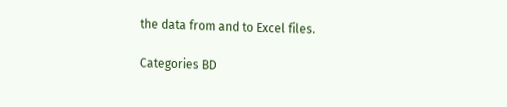the data from and to Excel files.

Categories BD